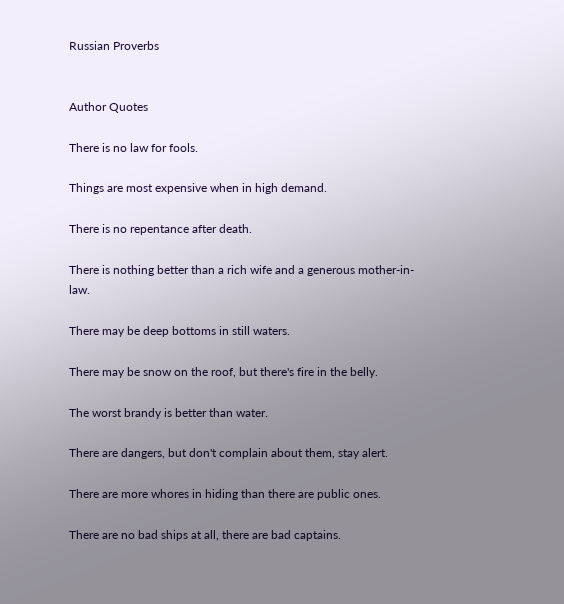Russian Proverbs


Author Quotes

There is no law for fools.

Things are most expensive when in high demand.

There is no repentance after death.

There is nothing better than a rich wife and a generous mother-in-law.

There may be deep bottoms in still waters.

There may be snow on the roof, but there's fire in the belly.

The worst brandy is better than water.

There are dangers, but don't complain about them, stay alert.

There are more whores in hiding than there are public ones.

There are no bad ships at all, there are bad captains.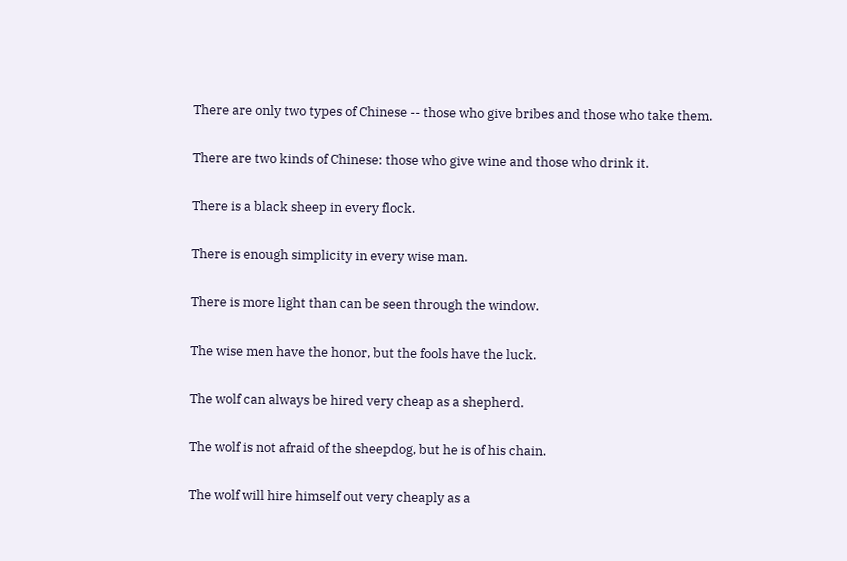There are only two types of Chinese -- those who give bribes and those who take them.

There are two kinds of Chinese: those who give wine and those who drink it.

There is a black sheep in every flock.

There is enough simplicity in every wise man.

There is more light than can be seen through the window.

The wise men have the honor, but the fools have the luck.

The wolf can always be hired very cheap as a shepherd.

The wolf is not afraid of the sheepdog, but he is of his chain.

The wolf will hire himself out very cheaply as a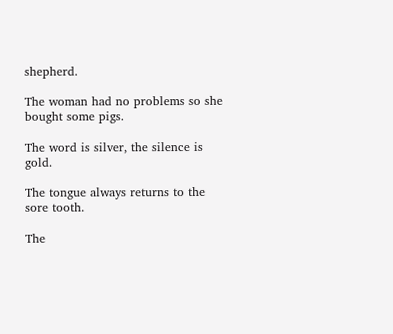shepherd.

The woman had no problems so she bought some pigs.

The word is silver, the silence is gold.

The tongue always returns to the sore tooth.

The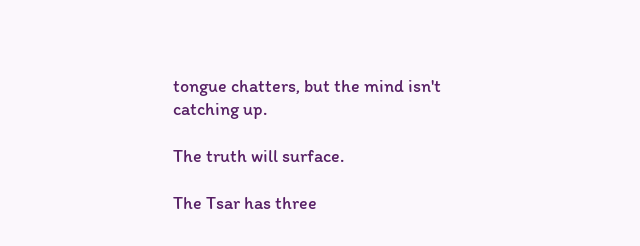tongue chatters, but the mind isn't catching up.

The truth will surface.

The Tsar has three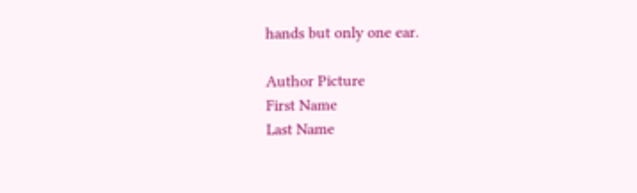hands but only one ear.

Author Picture
First Name
Last Name